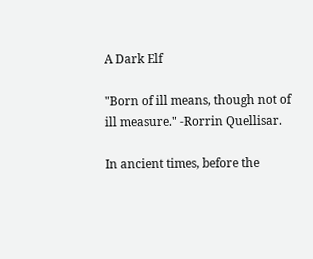A Dark Elf

"Born of ill means, though not of ill measure." -Rorrin Quellisar.

In ancient times, before the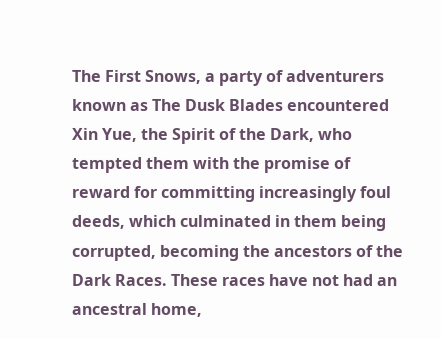The First Snows, a party of adventurers known as The Dusk Blades encountered Xin Yue, the Spirit of the Dark, who tempted them with the promise of reward for committing increasingly foul deeds, which culminated in them being corrupted, becoming the ancestors of the Dark Races. These races have not had an ancestral home,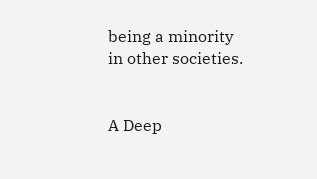being a minority in other societies.


A Deep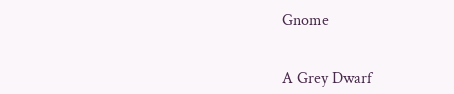Gnome


A Grey Dwarf